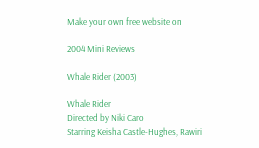Make your own free website on

2004 Mini Reviews

Whale Rider (2003)

Whale Rider
Directed by Niki Caro
Starring Keisha Castle-Hughes, Rawiri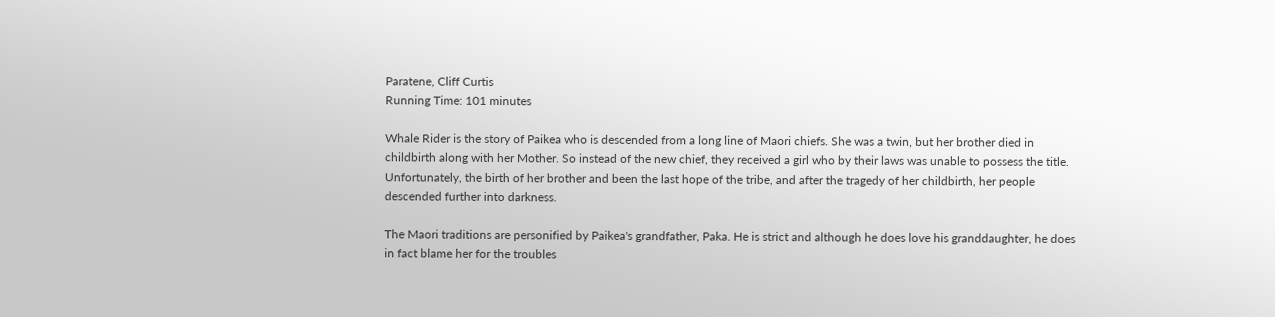Paratene, Cliff Curtis
Running Time: 101 minutes

Whale Rider is the story of Paikea who is descended from a long line of Maori chiefs. She was a twin, but her brother died in childbirth along with her Mother. So instead of the new chief, they received a girl who by their laws was unable to possess the title. Unfortunately, the birth of her brother and been the last hope of the tribe, and after the tragedy of her childbirth, her people descended further into darkness.

The Maori traditions are personified by Paikea's grandfather, Paka. He is strict and although he does love his granddaughter, he does in fact blame her for the troubles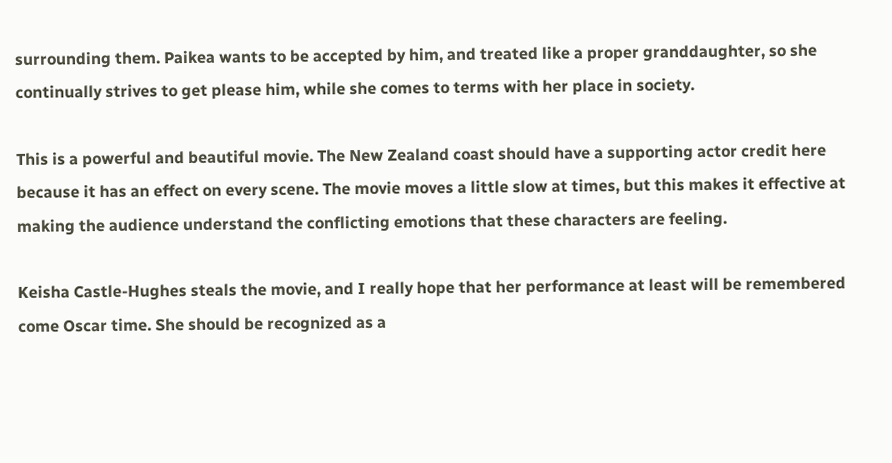surrounding them. Paikea wants to be accepted by him, and treated like a proper granddaughter, so she continually strives to get please him, while she comes to terms with her place in society.

This is a powerful and beautiful movie. The New Zealand coast should have a supporting actor credit here because it has an effect on every scene. The movie moves a little slow at times, but this makes it effective at making the audience understand the conflicting emotions that these characters are feeling.

Keisha Castle-Hughes steals the movie, and I really hope that her performance at least will be remembered come Oscar time. She should be recognized as a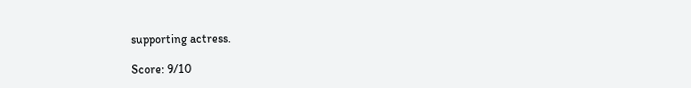supporting actress.

Score: 9/10